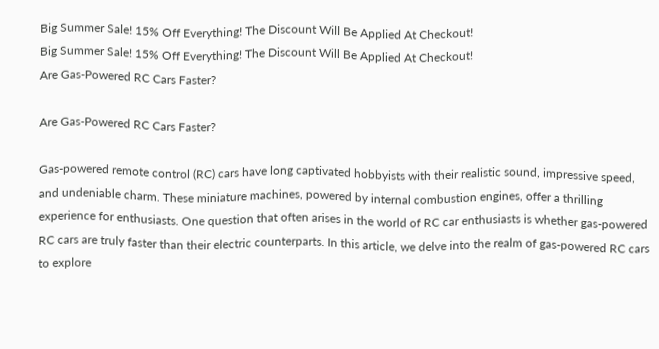Big Summer Sale! 15% Off Everything! The Discount Will Be Applied At Checkout!
Big Summer Sale! 15% Off Everything! The Discount Will Be Applied At Checkout!
Are Gas-Powered RC Cars Faster?

Are Gas-Powered RC Cars Faster?

Gas-powered remote control (RC) cars have long captivated hobbyists with their realistic sound, impressive speed, and undeniable charm. These miniature machines, powered by internal combustion engines, offer a thrilling experience for enthusiasts. One question that often arises in the world of RC car enthusiasts is whether gas-powered RC cars are truly faster than their electric counterparts. In this article, we delve into the realm of gas-powered RC cars to explore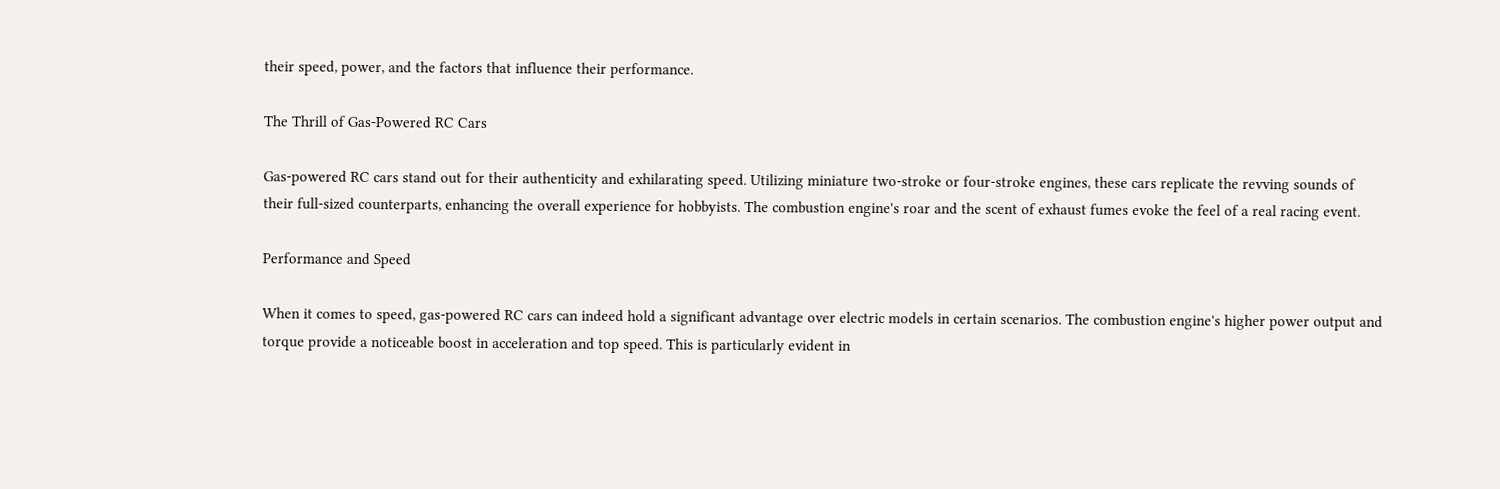their speed, power, and the factors that influence their performance.

The Thrill of Gas-Powered RC Cars

Gas-powered RC cars stand out for their authenticity and exhilarating speed. Utilizing miniature two-stroke or four-stroke engines, these cars replicate the revving sounds of their full-sized counterparts, enhancing the overall experience for hobbyists. The combustion engine's roar and the scent of exhaust fumes evoke the feel of a real racing event.

Performance and Speed

When it comes to speed, gas-powered RC cars can indeed hold a significant advantage over electric models in certain scenarios. The combustion engine's higher power output and torque provide a noticeable boost in acceleration and top speed. This is particularly evident in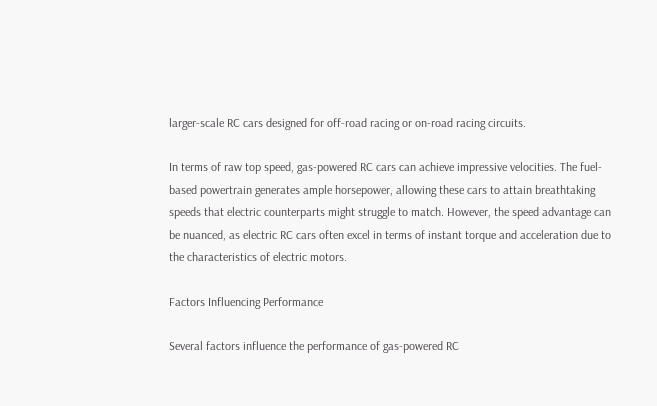larger-scale RC cars designed for off-road racing or on-road racing circuits.

In terms of raw top speed, gas-powered RC cars can achieve impressive velocities. The fuel-based powertrain generates ample horsepower, allowing these cars to attain breathtaking speeds that electric counterparts might struggle to match. However, the speed advantage can be nuanced, as electric RC cars often excel in terms of instant torque and acceleration due to the characteristics of electric motors.

Factors Influencing Performance

Several factors influence the performance of gas-powered RC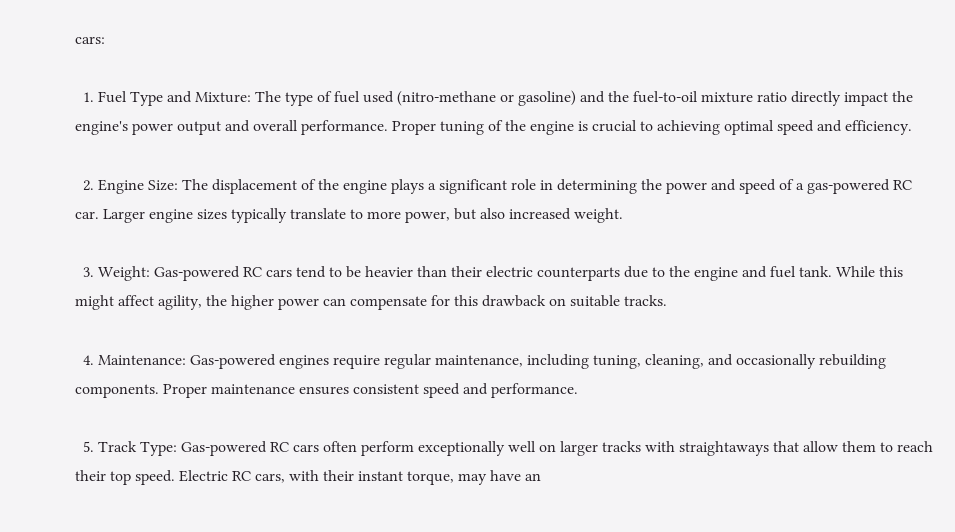cars:

  1. Fuel Type and Mixture: The type of fuel used (nitro-methane or gasoline) and the fuel-to-oil mixture ratio directly impact the engine's power output and overall performance. Proper tuning of the engine is crucial to achieving optimal speed and efficiency.

  2. Engine Size: The displacement of the engine plays a significant role in determining the power and speed of a gas-powered RC car. Larger engine sizes typically translate to more power, but also increased weight.

  3. Weight: Gas-powered RC cars tend to be heavier than their electric counterparts due to the engine and fuel tank. While this might affect agility, the higher power can compensate for this drawback on suitable tracks.

  4. Maintenance: Gas-powered engines require regular maintenance, including tuning, cleaning, and occasionally rebuilding components. Proper maintenance ensures consistent speed and performance.

  5. Track Type: Gas-powered RC cars often perform exceptionally well on larger tracks with straightaways that allow them to reach their top speed. Electric RC cars, with their instant torque, may have an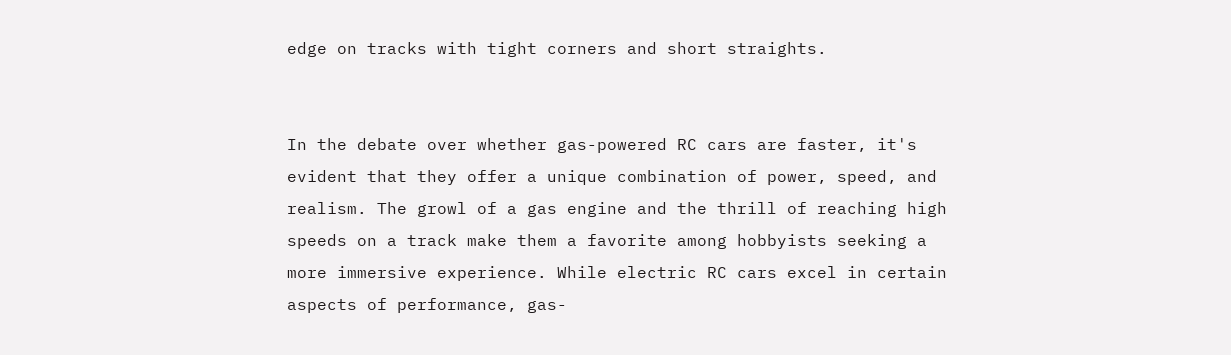edge on tracks with tight corners and short straights.


In the debate over whether gas-powered RC cars are faster, it's evident that they offer a unique combination of power, speed, and realism. The growl of a gas engine and the thrill of reaching high speeds on a track make them a favorite among hobbyists seeking a more immersive experience. While electric RC cars excel in certain aspects of performance, gas-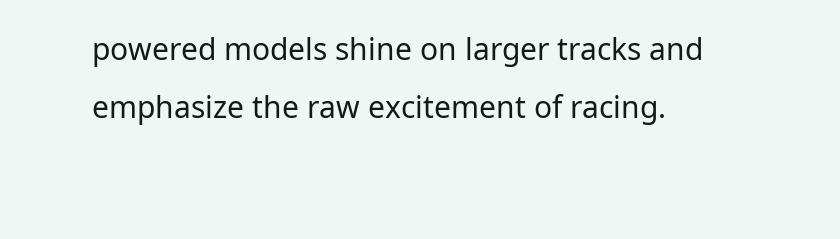powered models shine on larger tracks and emphasize the raw excitement of racing.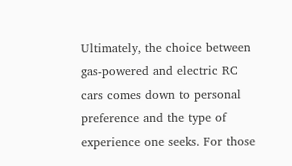Ultimately, the choice between gas-powered and electric RC cars comes down to personal preference and the type of experience one seeks. For those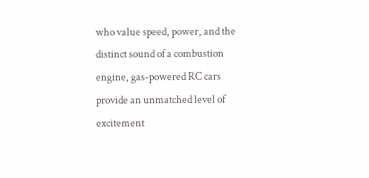who value speed, power, and the distinct sound of a combustion engine, gas-powered RC cars provide an unmatched level of excitement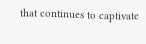that continues to captivate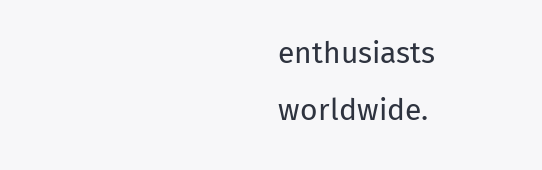enthusiasts worldwide.